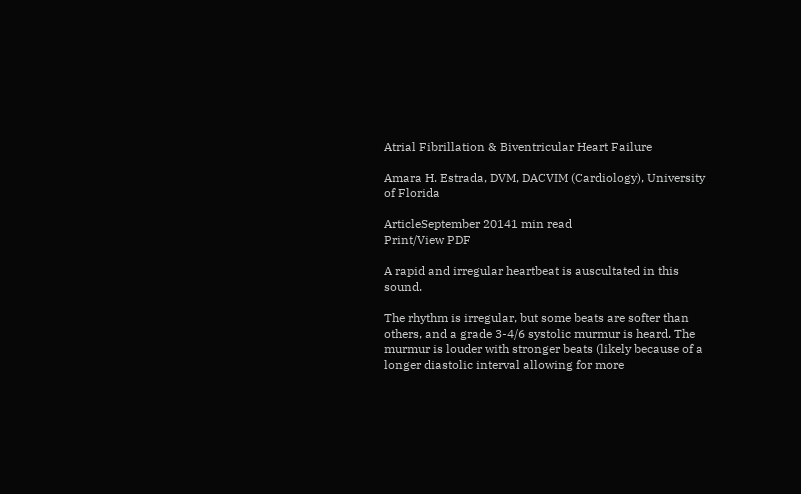Atrial Fibrillation & Biventricular Heart Failure

Amara H. Estrada, DVM, DACVIM (Cardiology), University of Florida

ArticleSeptember 20141 min read
Print/View PDF

A rapid and irregular heartbeat is auscultated in this sound.

The rhythm is irregular, but some beats are softer than others, and a grade 3-4/6 systolic murmur is heard. The murmur is louder with stronger beats (likely because of a longer diastolic interval allowing for more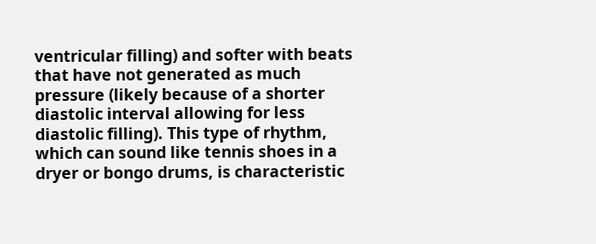ventricular filling) and softer with beats that have not generated as much pressure (likely because of a shorter diastolic interval allowing for less diastolic filling). This type of rhythm, which can sound like tennis shoes in a dryer or bongo drums, is characteristic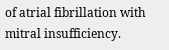of atrial fibrillation with mitral insufficiency.